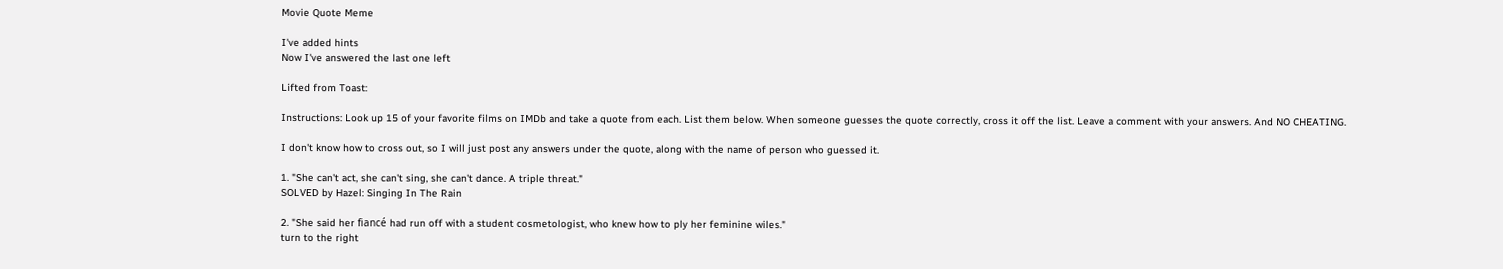Movie Quote Meme

I've added hints
Now I've answered the last one left

Lifted from Toast:

Instructions: Look up 15 of your favorite films on IMDb and take a quote from each. List them below. When someone guesses the quote correctly, cross it off the list. Leave a comment with your answers. And NO CHEATING.

I don't know how to cross out, so I will just post any answers under the quote, along with the name of person who guessed it.

1. "She can't act, she can't sing, she can't dance. A triple threat."
SOLVED by Hazel: Singing In The Rain

2. "She said her fiancé had run off with a student cosmetologist, who knew how to ply her feminine wiles."
turn to the right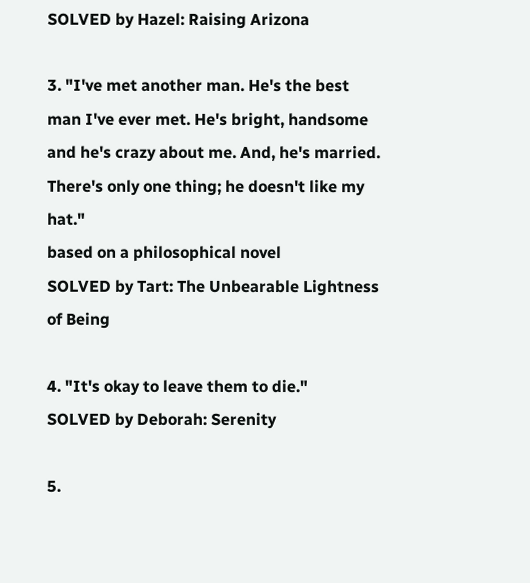SOLVED by Hazel: Raising Arizona

3. "I've met another man. He's the best man I've ever met. He's bright, handsome and he's crazy about me. And, he's married. There's only one thing; he doesn't like my hat."
based on a philosophical novel
SOLVED by Tart: The Unbearable Lightness of Being

4. "It's okay to leave them to die."
SOLVED by Deborah: Serenity

5.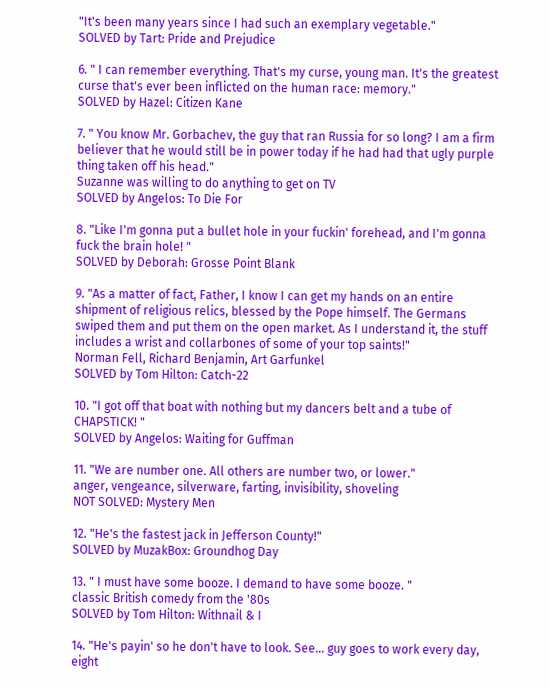"It's been many years since I had such an exemplary vegetable."
SOLVED by Tart: Pride and Prejudice

6. " I can remember everything. That's my curse, young man. It's the greatest curse that's ever been inflicted on the human race: memory."
SOLVED by Hazel: Citizen Kane

7. " You know Mr. Gorbachev, the guy that ran Russia for so long? I am a firm believer that he would still be in power today if he had had that ugly purple thing taken off his head."
Suzanne was willing to do anything to get on TV
SOLVED by Angelos: To Die For

8. "Like I'm gonna put a bullet hole in your fuckin' forehead, and I'm gonna fuck the brain hole! "
SOLVED by Deborah: Grosse Point Blank

9. "As a matter of fact, Father, I know I can get my hands on an entire shipment of religious relics, blessed by the Pope himself. The Germans swiped them and put them on the open market. As I understand it, the stuff includes a wrist and collarbones of some of your top saints!"
Norman Fell, Richard Benjamin, Art Garfunkel
SOLVED by Tom Hilton: Catch-22

10. "I got off that boat with nothing but my dancers belt and a tube of CHAPSTICK! "
SOLVED by Angelos: Waiting for Guffman

11. "We are number one. All others are number two, or lower."
anger, vengeance, silverware, farting, invisibility, shoveling
NOT SOLVED: Mystery Men

12. "He's the fastest jack in Jefferson County!"
SOLVED by MuzakBox: Groundhog Day

13. " I must have some booze. I demand to have some booze. "
classic British comedy from the '80s
SOLVED by Tom Hilton: Withnail & I

14. "He's payin' so he don't have to look. See... guy goes to work every day, eight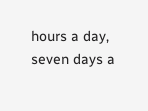hours a day, seven days a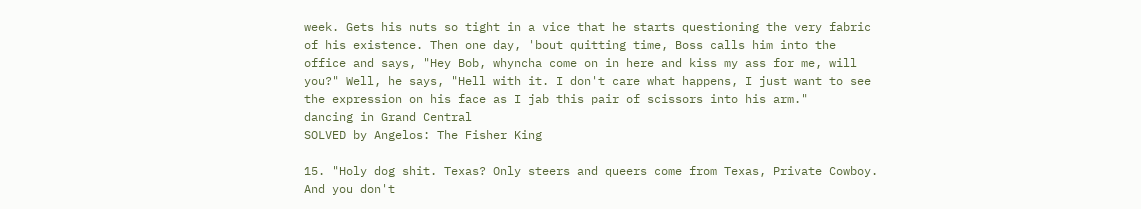week. Gets his nuts so tight in a vice that he starts questioning the very fabric of his existence. Then one day, 'bout quitting time, Boss calls him into the office and says, "Hey Bob, whyncha come on in here and kiss my ass for me, will you?" Well, he says, "Hell with it. I don't care what happens, I just want to see the expression on his face as I jab this pair of scissors into his arm."
dancing in Grand Central
SOLVED by Angelos: The Fisher King

15. "Holy dog shit. Texas? Only steers and queers come from Texas, Private Cowboy. And you don't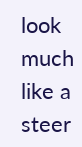look much like a steer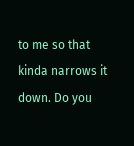to me so that kinda narrows it down. Do you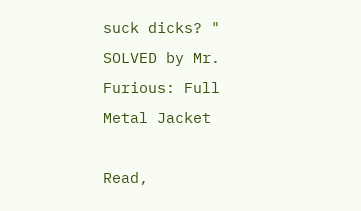suck dicks? "
SOLVED by Mr. Furious: Full Metal Jacket

Read,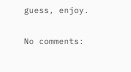guess, enjoy.

No comments: